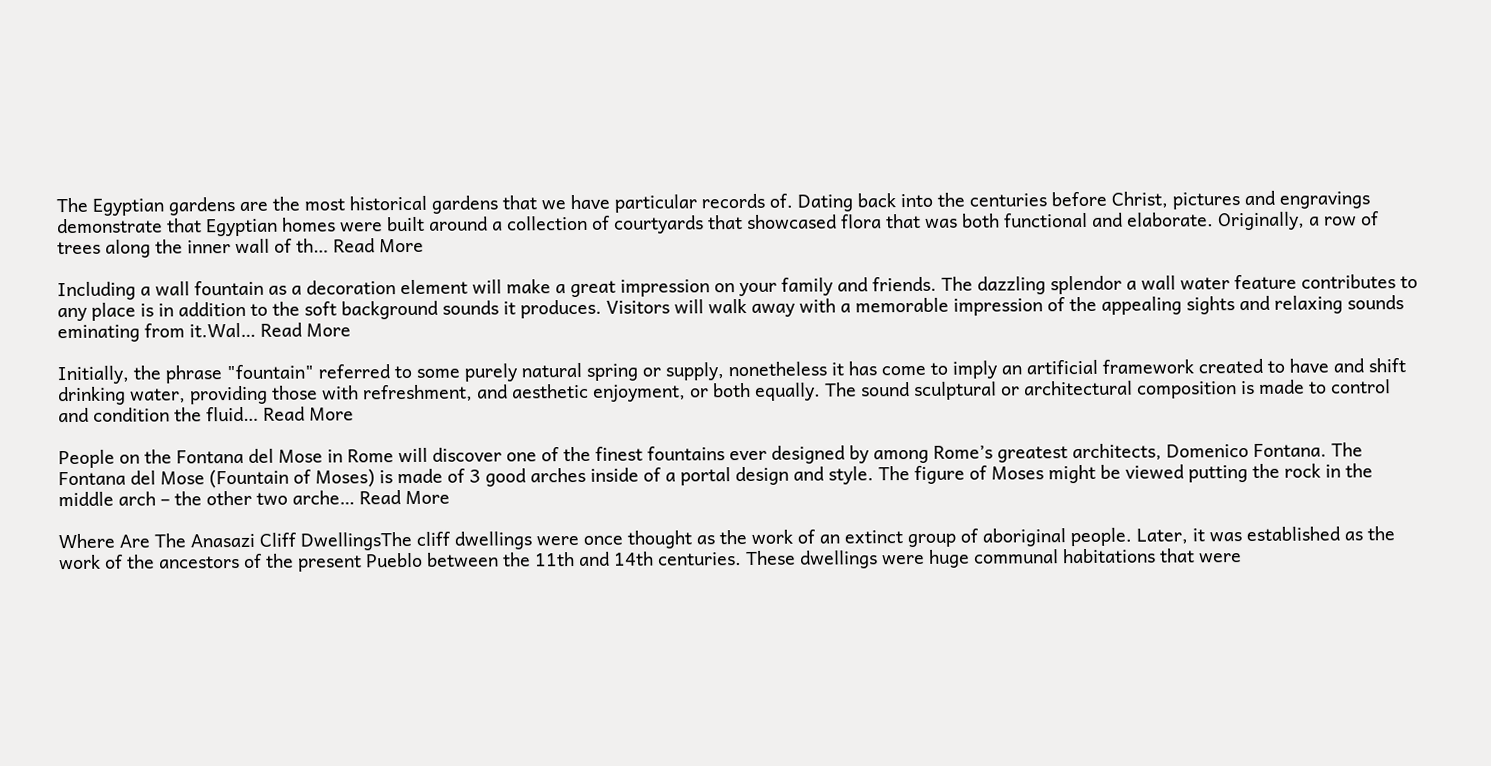The Egyptian gardens are the most historical gardens that we have particular records of. Dating back into the centuries before Christ, pictures and engravings demonstrate that Egyptian homes were built around a collection of courtyards that showcased flora that was both functional and elaborate. Originally, a row of trees along the inner wall of th… Read More

Including a wall fountain as a decoration element will make a great impression on your family and friends. The dazzling splendor a wall water feature contributes to any place is in addition to the soft background sounds it produces. Visitors will walk away with a memorable impression of the appealing sights and relaxing sounds eminating from it.Wal… Read More

Initially, the phrase "fountain" referred to some purely natural spring or supply, nonetheless it has come to imply an artificial framework created to have and shift drinking water, providing those with refreshment, and aesthetic enjoyment, or both equally. The sound sculptural or architectural composition is made to control and condition the fluid… Read More

People on the Fontana del Mose in Rome will discover one of the finest fountains ever designed by among Rome’s greatest architects, Domenico Fontana. The Fontana del Mose (Fountain of Moses) is made of 3 good arches inside of a portal design and style. The figure of Moses might be viewed putting the rock in the middle arch – the other two arche… Read More

Where Are The Anasazi Cliff DwellingsThe cliff dwellings were once thought as the work of an extinct group of aboriginal people. Later, it was established as the work of the ancestors of the present Pueblo between the 11th and 14th centuries. These dwellings were huge communal habitations that were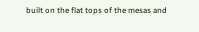built on the flat tops of the mesas and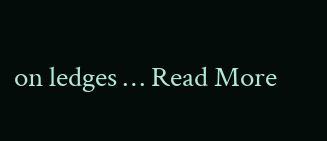on ledges … Read More